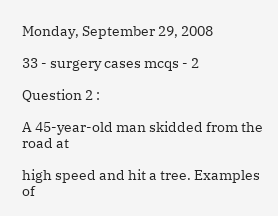Monday, September 29, 2008

33 - surgery cases mcqs - 2

Question 2 :

A 45-year-old man skidded from the road at

high speed and hit a tree. Examples of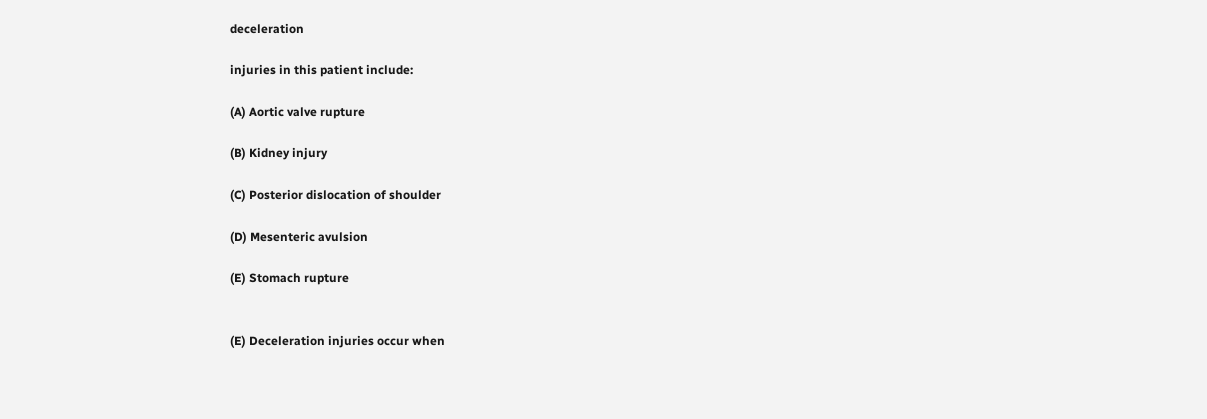deceleration

injuries in this patient include:

(A) Aortic valve rupture

(B) Kidney injury

(C) Posterior dislocation of shoulder

(D) Mesenteric avulsion

(E) Stomach rupture


(E) Deceleration injuries occur when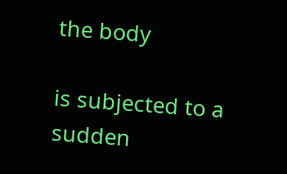the body

is subjected to a sudden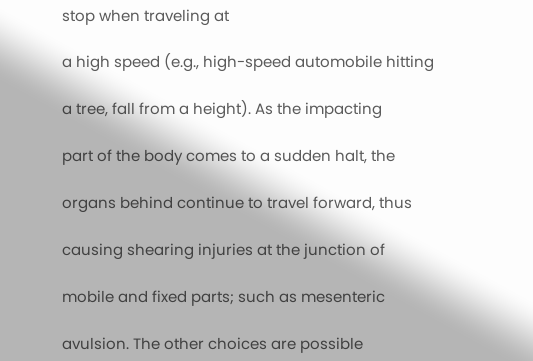stop when traveling at

a high speed (e.g., high-speed automobile hitting

a tree, fall from a height). As the impacting

part of the body comes to a sudden halt, the

organs behind continue to travel forward, thus

causing shearing injuries at the junction of

mobile and fixed parts; such as mesenteric

avulsion. The other choices are possible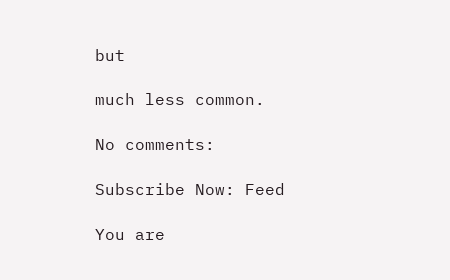but

much less common.

No comments:

Subscribe Now: Feed

You are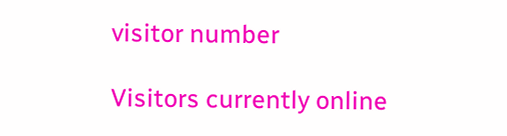visitor number

Visitors currently online